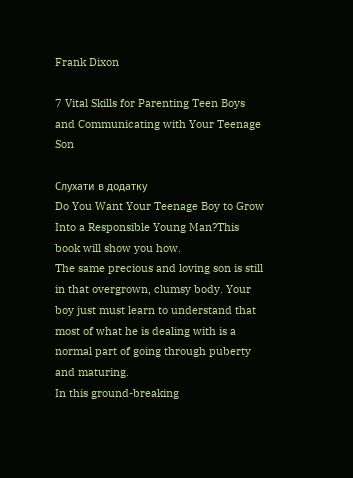Frank Dixon

7 Vital Skills for Parenting Teen Boys and Communicating with Your Teenage Son

Слухати в додатку
Do You Want Your Teenage Boy to Grow Into a Responsible Young Man?This book will show you how.
The same precious and loving son is still in that overgrown, clumsy body. Your boy just must learn to understand that most of what he is dealing with is a normal part of going through puberty and maturing.
In this ground-breaking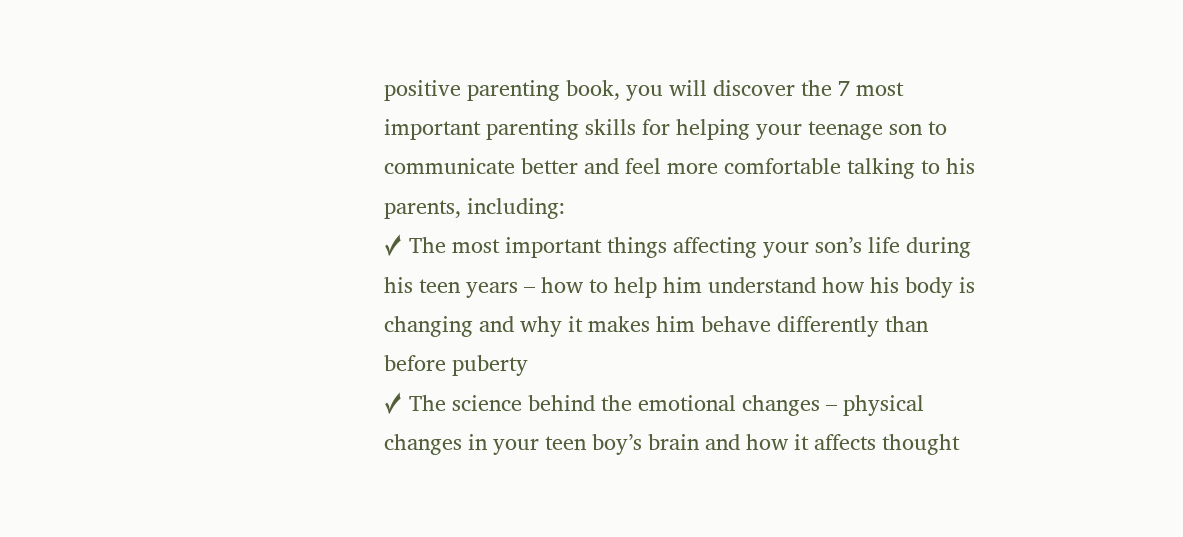positive parenting book, you will discover the 7 most important parenting skills for helping your teenage son to communicate better and feel more comfortable talking to his parents, including:
✓ The most important things affecting your son’s life during his teen years – how to help him understand how his body is changing and why it makes him behave differently than before puberty
✓ The science behind the emotional changes – physical changes in your teen boy’s brain and how it affects thought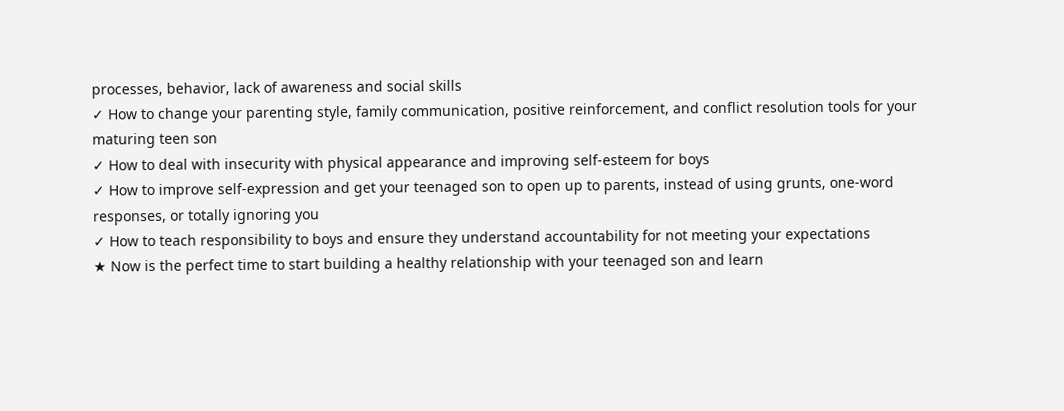processes, behavior, lack of awareness and social skills
✓ How to change your parenting style, family communication, positive reinforcement, and conflict resolution tools for your maturing teen son
✓ How to deal with insecurity with physical appearance and improving self-esteem for boys
✓ How to improve self-expression and get your teenaged son to open up to parents, instead of using grunts, one-word responses, or totally ignoring you
✓ How to teach responsibility to boys and ensure they understand accountability for not meeting your expectations
★ Now is the perfect time to start building a healthy relationship with your teenaged son and learn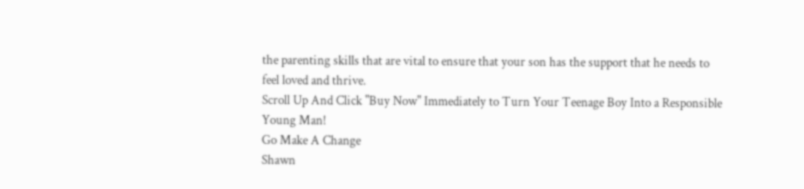the parenting skills that are vital to ensure that your son has the support that he needs to feel loved and thrive.
Scroll Up And Click "Buy Now" Immediately to Turn Your Teenage Boy Into a Responsible Young Man!
Go Make A Change
Shawn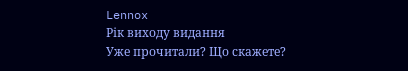Lennox
Рік виходу видання
Уже прочитали? Що скажете?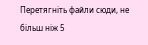Перетягніть файли сюди, не більш ніж 5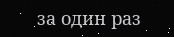за один раз